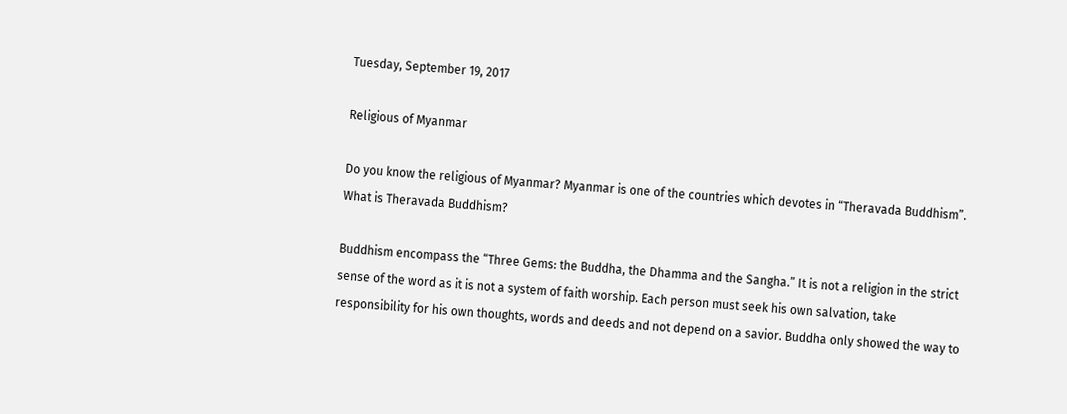Tuesday, September 19, 2017

Religious of Myanmar

Do you know the religious of Myanmar? Myanmar is one of the countries which devotes in “Theravada Buddhism”. What is Theravada Buddhism?

Buddhism encompass the “Three Gems: the Buddha, the Dhamma and the Sangha.” It is not a religion in the strict sense of the word as it is not a system of faith worship. Each person must seek his own salvation, take responsibility for his own thoughts, words and deeds and not depend on a savior. Buddha only showed the way to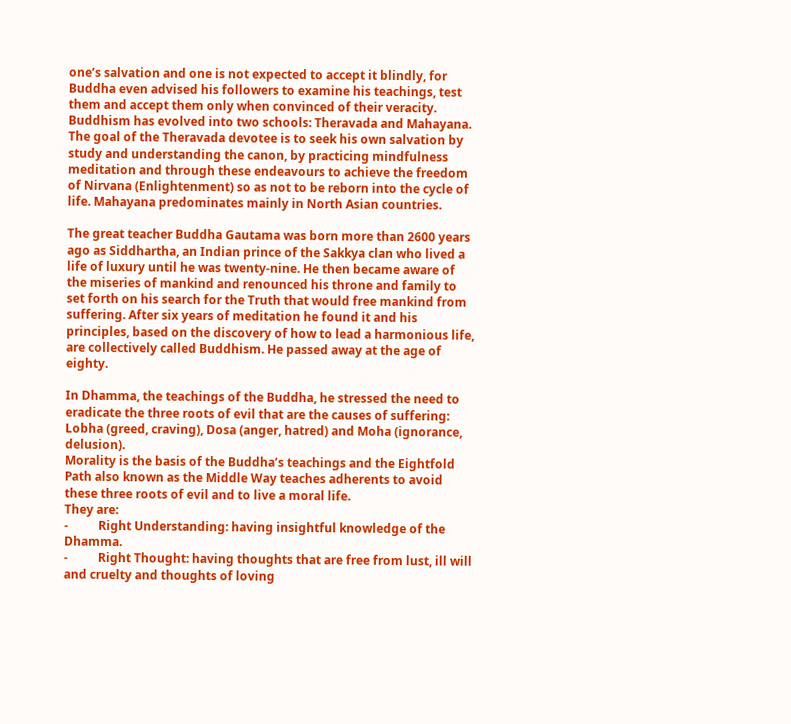one’s salvation and one is not expected to accept it blindly, for Buddha even advised his followers to examine his teachings, test them and accept them only when convinced of their veracity.
Buddhism has evolved into two schools: Theravada and Mahayana. The goal of the Theravada devotee is to seek his own salvation by study and understanding the canon, by practicing mindfulness meditation and through these endeavours to achieve the freedom of Nirvana (Enlightenment) so as not to be reborn into the cycle of life. Mahayana predominates mainly in North Asian countries.

The great teacher Buddha Gautama was born more than 2600 years ago as Siddhartha, an Indian prince of the Sakkya clan who lived a life of luxury until he was twenty-nine. He then became aware of the miseries of mankind and renounced his throne and family to set forth on his search for the Truth that would free mankind from suffering. After six years of meditation he found it and his principles, based on the discovery of how to lead a harmonious life, are collectively called Buddhism. He passed away at the age of eighty.

In Dhamma, the teachings of the Buddha, he stressed the need to eradicate the three roots of evil that are the causes of suffering: Lobha (greed, craving), Dosa (anger, hatred) and Moha (ignorance, delusion).
Morality is the basis of the Buddha’s teachings and the Eightfold Path also known as the Middle Way teaches adherents to avoid these three roots of evil and to live a moral life.
They are:
-          Right Understanding: having insightful knowledge of the Dhamma.
-          Right Thought: having thoughts that are free from lust, ill will and cruelty and thoughts of loving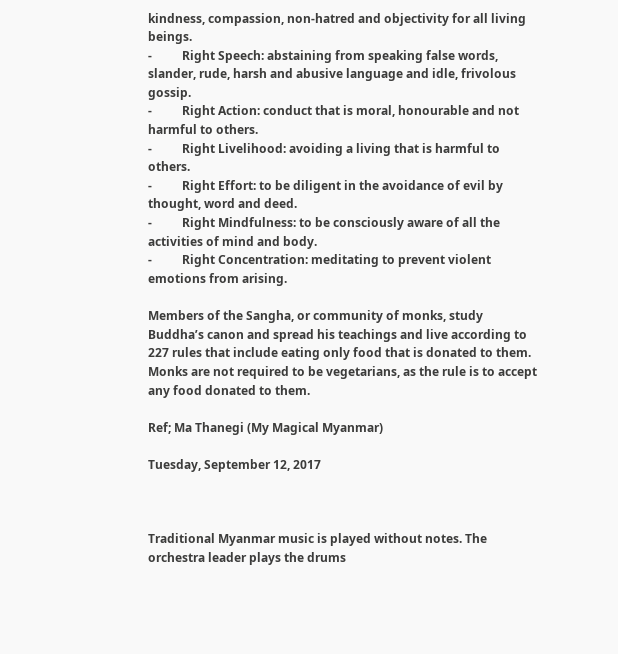kindness, compassion, non-hatred and objectivity for all living beings.
-          Right Speech: abstaining from speaking false words, slander, rude, harsh and abusive language and idle, frivolous gossip.
-          Right Action: conduct that is moral, honourable and not harmful to others.
-          Right Livelihood: avoiding a living that is harmful to others.
-          Right Effort: to be diligent in the avoidance of evil by thought, word and deed.
-          Right Mindfulness: to be consciously aware of all the activities of mind and body.
-          Right Concentration: meditating to prevent violent emotions from arising.

Members of the Sangha, or community of monks, study Buddha’s canon and spread his teachings and live according to 227 rules that include eating only food that is donated to them.
Monks are not required to be vegetarians, as the rule is to accept any food donated to them.

Ref; Ma Thanegi (My Magical Myanmar)

Tuesday, September 12, 2017



Traditional Myanmar music is played without notes. The orchestra leader plays the drums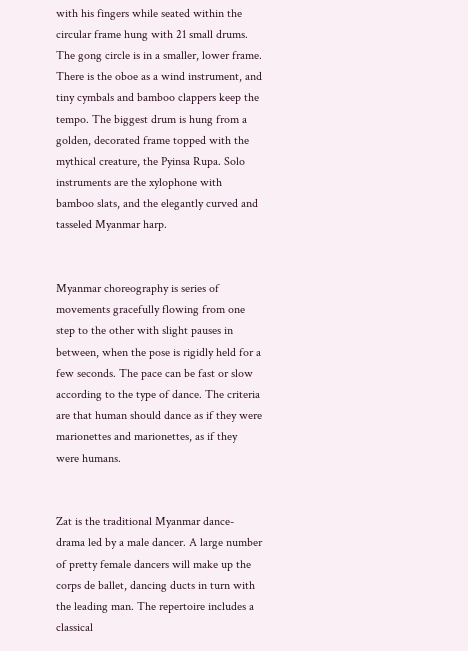with his fingers while seated within the circular frame hung with 21 small drums. The gong circle is in a smaller, lower frame. There is the oboe as a wind instrument, and tiny cymbals and bamboo clappers keep the tempo. The biggest drum is hung from a golden, decorated frame topped with the mythical creature, the Pyinsa Rupa. Solo instruments are the xylophone with bamboo slats, and the elegantly curved and tasseled Myanmar harp.


Myanmar choreography is series of movements gracefully flowing from one step to the other with slight pauses in between, when the pose is rigidly held for a few seconds. The pace can be fast or slow according to the type of dance. The criteria are that human should dance as if they were marionettes and marionettes, as if they were humans.


Zat is the traditional Myanmar dance-drama led by a male dancer. A large number of pretty female dancers will make up the corps de ballet, dancing ducts in turn with the leading man. The repertoire includes a classical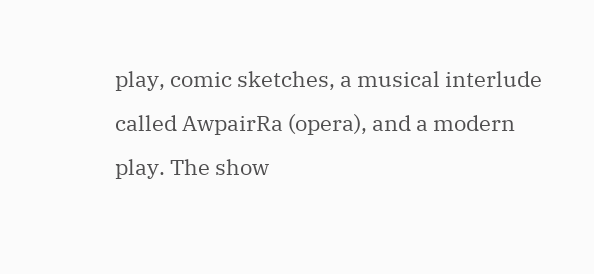play, comic sketches, a musical interlude called AwpairRa (opera), and a modern play. The show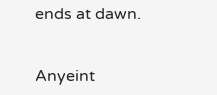ends at dawn.


Anyeint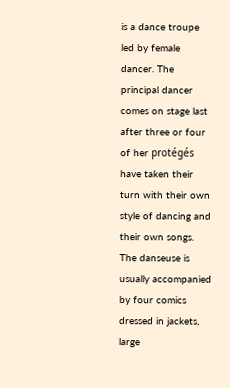is a dance troupe led by female dancer. The principal dancer comes on stage last after three or four of her protégés have taken their turn with their own style of dancing and their own songs. The danseuse is usually accompanied by four comics dressed in jackets, large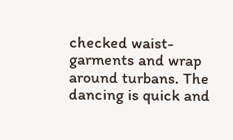checked waist-garments and wrap around turbans. The dancing is quick and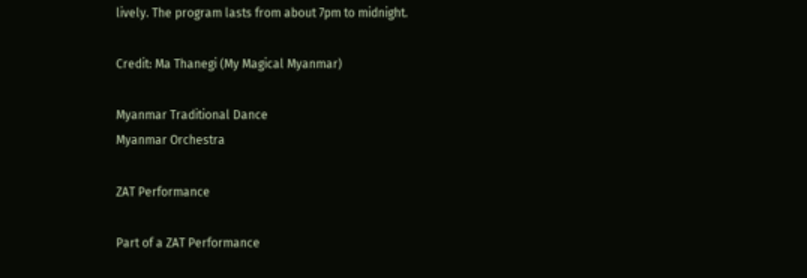lively. The program lasts from about 7pm to midnight.

Credit: Ma Thanegi (My Magical Myanmar)

Myanmar Traditional Dance
Myanmar Orchestra

ZAT Performance

Part of a ZAT Performance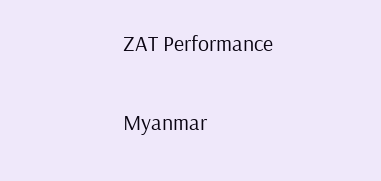ZAT Performance

Myanmar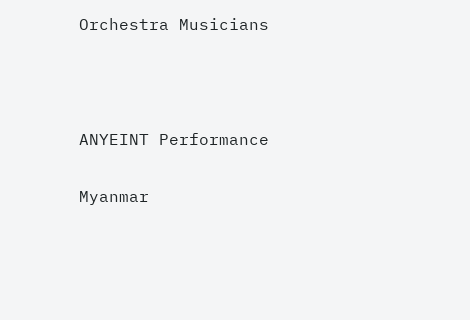Orchestra Musicians



ANYEINT Performance

Myanmar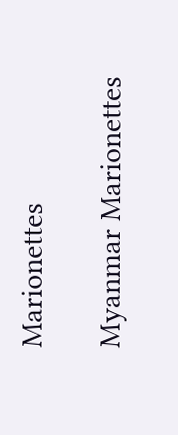Marionettes

Myanmar Marionettes